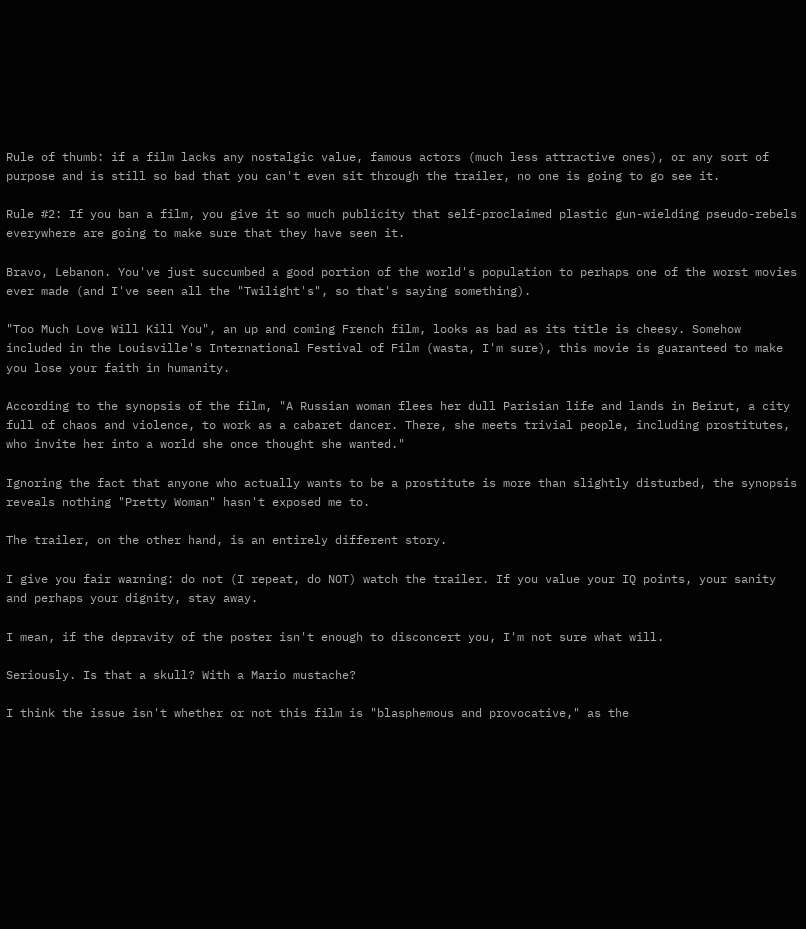Rule of thumb: if a film lacks any nostalgic value, famous actors (much less attractive ones), or any sort of purpose and is still so bad that you can't even sit through the trailer, no one is going to go see it.

Rule #2: If you ban a film, you give it so much publicity that self-proclaimed plastic gun-wielding pseudo-rebels everywhere are going to make sure that they have seen it.

Bravo, Lebanon. You've just succumbed a good portion of the world's population to perhaps one of the worst movies ever made (and I've seen all the "Twilight's", so that's saying something).

"Too Much Love Will Kill You", an up and coming French film, looks as bad as its title is cheesy. Somehow included in the Louisville's International Festival of Film (wasta, I'm sure), this movie is guaranteed to make you lose your faith in humanity.

According to the synopsis of the film, "A Russian woman flees her dull Parisian life and lands in Beirut, a city full of chaos and violence, to work as a cabaret dancer. There, she meets trivial people, including prostitutes, who invite her into a world she once thought she wanted."

Ignoring the fact that anyone who actually wants to be a prostitute is more than slightly disturbed, the synopsis reveals nothing "Pretty Woman" hasn't exposed me to.

The trailer, on the other hand, is an entirely different story.

I give you fair warning: do not (I repeat, do NOT) watch the trailer. If you value your IQ points, your sanity and perhaps your dignity, stay away.

I mean, if the depravity of the poster isn't enough to disconcert you, I'm not sure what will.

Seriously. Is that a skull? With a Mario mustache?

I think the issue isn't whether or not this film is "blasphemous and provocative," as the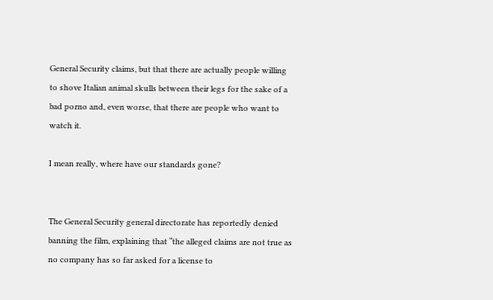General Security claims, but that there are actually people willing to shove Italian animal skulls between their legs for the sake of a bad porno and, even worse, that there are people who want to watch it.

I mean really, where have our standards gone?


The General Security general directorate has reportedly denied banning the film, explaining that “the alleged claims are not true as no company has so far asked for a license to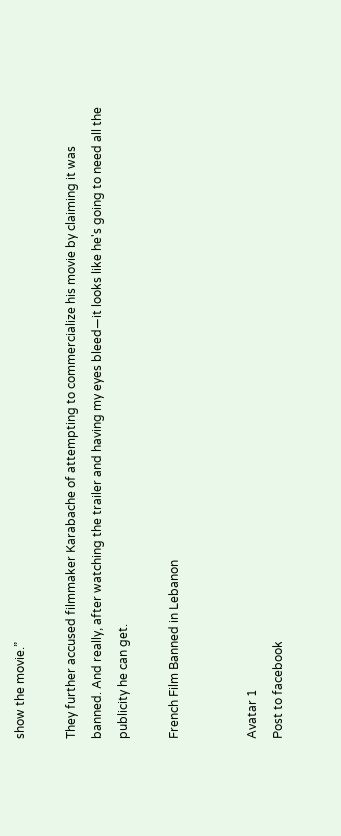show the movie.”

They further accused filmmaker Karabache of attempting to commercialize his movie by claiming it was banned. And really, after watching the trailer and having my eyes bleed—it looks like he's going to need all the publicity he can get.

French Film Banned in Lebanon


Avatar 1
Post to facebook